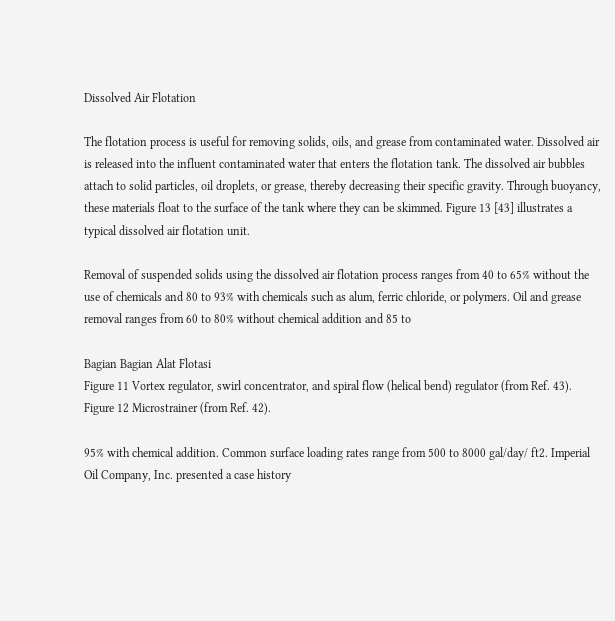Dissolved Air Flotation

The flotation process is useful for removing solids, oils, and grease from contaminated water. Dissolved air is released into the influent contaminated water that enters the flotation tank. The dissolved air bubbles attach to solid particles, oil droplets, or grease, thereby decreasing their specific gravity. Through buoyancy, these materials float to the surface of the tank where they can be skimmed. Figure 13 [43] illustrates a typical dissolved air flotation unit.

Removal of suspended solids using the dissolved air flotation process ranges from 40 to 65% without the use of chemicals and 80 to 93% with chemicals such as alum, ferric chloride, or polymers. Oil and grease removal ranges from 60 to 80% without chemical addition and 85 to

Bagian Bagian Alat Flotasi
Figure 11 Vortex regulator, swirl concentrator, and spiral flow (helical bend) regulator (from Ref. 43).
Figure 12 Microstrainer (from Ref. 42).

95% with chemical addition. Common surface loading rates range from 500 to 8000 gal/day/ ft2. Imperial Oil Company, Inc. presented a case history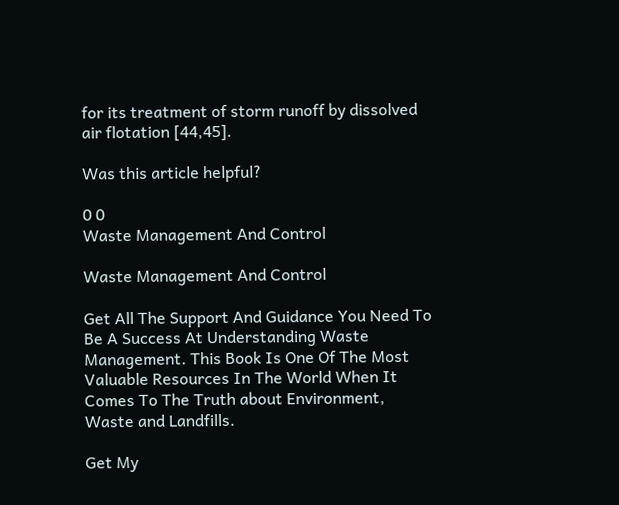for its treatment of storm runoff by dissolved air flotation [44,45].

Was this article helpful?

0 0
Waste Management And Control

Waste Management And Control

Get All The Support And Guidance You Need To Be A Success At Understanding Waste Management. This Book Is One Of The Most Valuable Resources In The World When It Comes To The Truth about Environment, Waste and Landfills.

Get My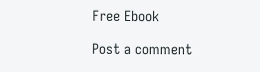Free Ebook

Post a comment